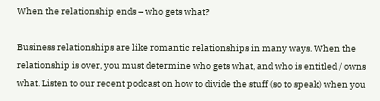When the relationship ends – who gets what?

Business relationships are like romantic relationships in many ways. When the relationship is over, you must determine who gets what, and who is entitled / owns what. Listen to our recent podcast on how to divide the stuff (so to speak) when you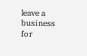leave a business for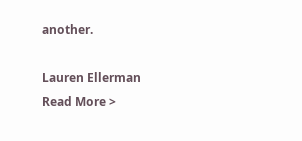another.

Lauren Ellerman
Read More >